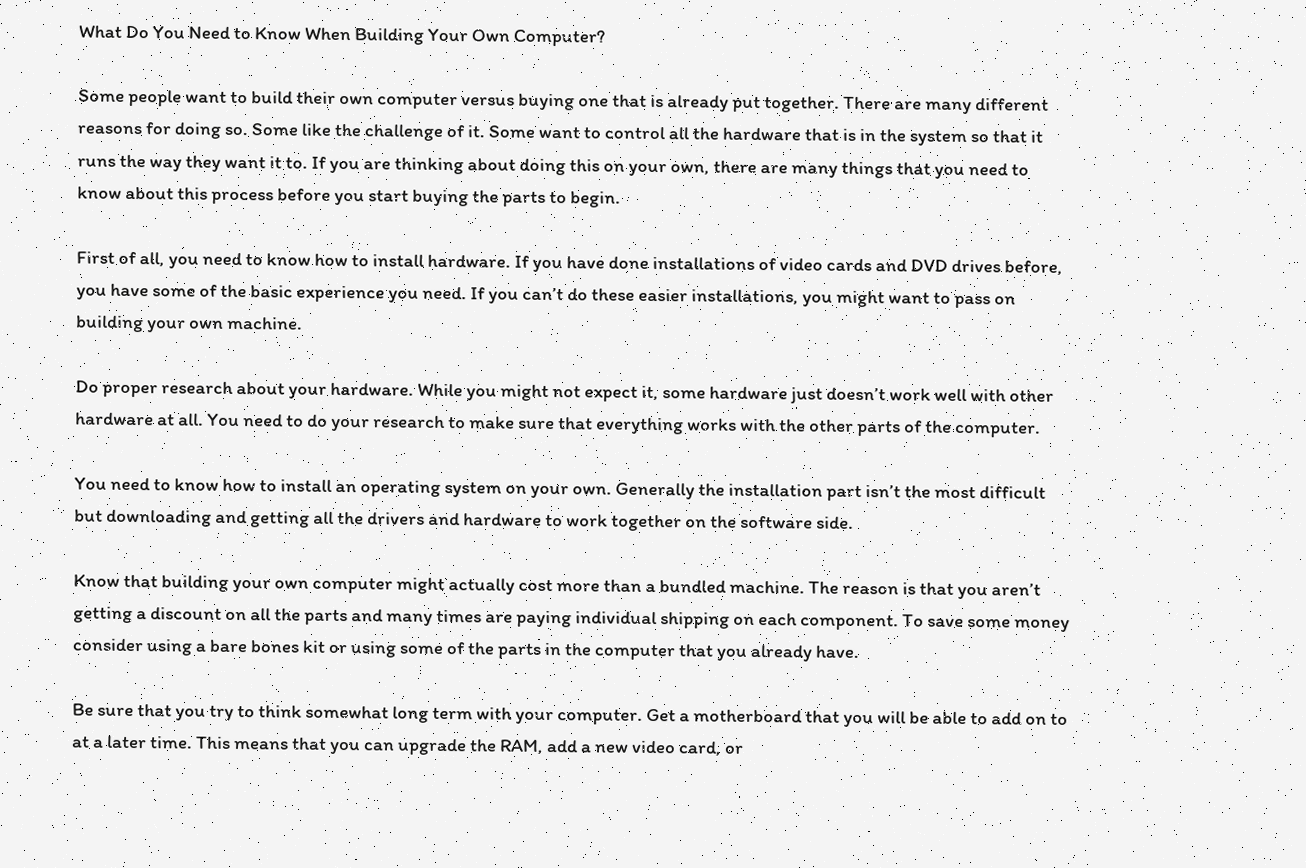What Do You Need to Know When Building Your Own Computer?

Some people want to build their own computer versus buying one that is already put together. There are many different reasons for doing so. Some like the challenge of it. Some want to control all the hardware that is in the system so that it runs the way they want it to. If you are thinking about doing this on your own, there are many things that you need to know about this process before you start buying the parts to begin.

First of all, you need to know how to install hardware. If you have done installations of video cards and DVD drives before, you have some of the basic experience you need. If you can’t do these easier installations, you might want to pass on building your own machine.

Do proper research about your hardware. While you might not expect it, some hardware just doesn’t work well with other hardware at all. You need to do your research to make sure that everything works with the other parts of the computer.

You need to know how to install an operating system on your own. Generally the installation part isn’t the most difficult but downloading and getting all the drivers and hardware to work together on the software side.

Know that building your own computer might actually cost more than a bundled machine. The reason is that you aren’t getting a discount on all the parts and many times are paying individual shipping on each component. To save some money consider using a bare bones kit or using some of the parts in the computer that you already have.

Be sure that you try to think somewhat long term with your computer. Get a motherboard that you will be able to add on to at a later time. This means that you can upgrade the RAM, add a new video card, or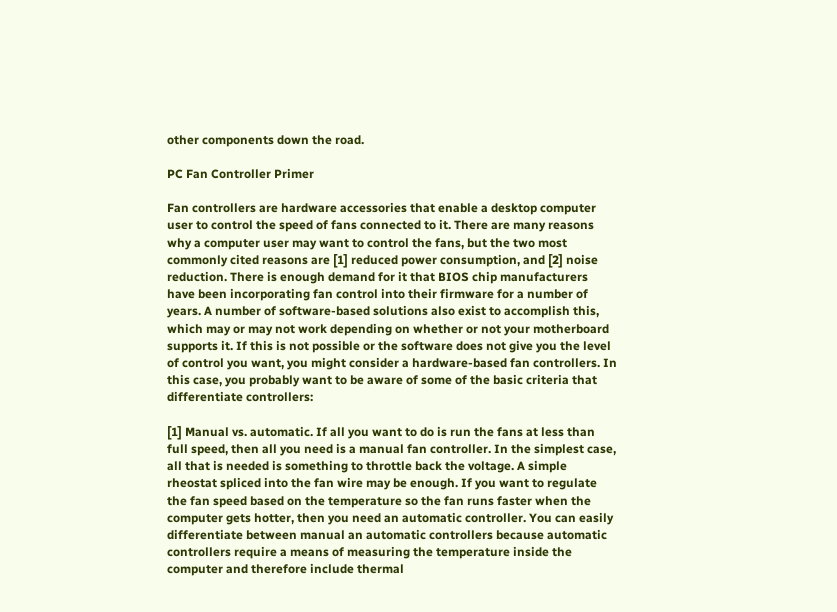other components down the road.

PC Fan Controller Primer

Fan controllers are hardware accessories that enable a desktop computer user to control the speed of fans connected to it. There are many reasons why a computer user may want to control the fans, but the two most commonly cited reasons are [1] reduced power consumption, and [2] noise reduction. There is enough demand for it that BIOS chip manufacturers have been incorporating fan control into their firmware for a number of years. A number of software-based solutions also exist to accomplish this, which may or may not work depending on whether or not your motherboard supports it. If this is not possible or the software does not give you the level of control you want, you might consider a hardware-based fan controllers. In this case, you probably want to be aware of some of the basic criteria that differentiate controllers:

[1] Manual vs. automatic. If all you want to do is run the fans at less than full speed, then all you need is a manual fan controller. In the simplest case, all that is needed is something to throttle back the voltage. A simple rheostat spliced into the fan wire may be enough. If you want to regulate the fan speed based on the temperature so the fan runs faster when the computer gets hotter, then you need an automatic controller. You can easily differentiate between manual an automatic controllers because automatic controllers require a means of measuring the temperature inside the computer and therefore include thermal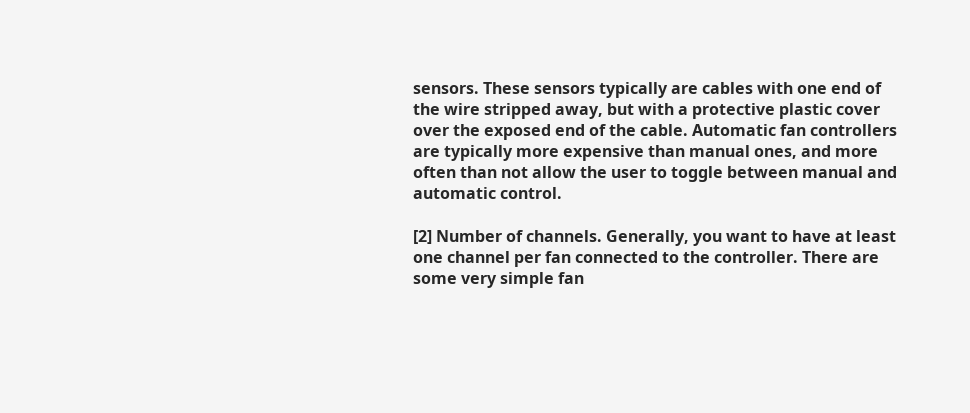sensors. These sensors typically are cables with one end of the wire stripped away, but with a protective plastic cover over the exposed end of the cable. Automatic fan controllers are typically more expensive than manual ones, and more often than not allow the user to toggle between manual and automatic control.

[2] Number of channels. Generally, you want to have at least one channel per fan connected to the controller. There are some very simple fan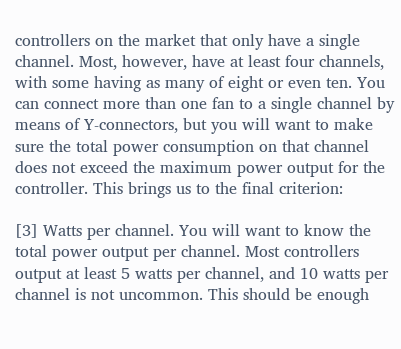controllers on the market that only have a single channel. Most, however, have at least four channels, with some having as many of eight or even ten. You can connect more than one fan to a single channel by means of Y-connectors, but you will want to make sure the total power consumption on that channel does not exceed the maximum power output for the controller. This brings us to the final criterion:

[3] Watts per channel. You will want to know the total power output per channel. Most controllers output at least 5 watts per channel, and 10 watts per channel is not uncommon. This should be enough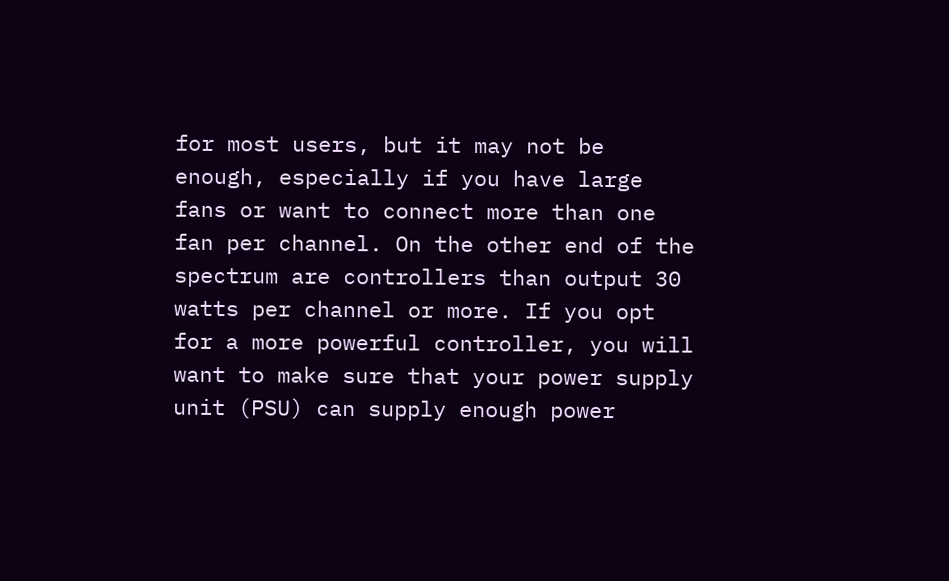for most users, but it may not be enough, especially if you have large fans or want to connect more than one fan per channel. On the other end of the spectrum are controllers than output 30 watts per channel or more. If you opt for a more powerful controller, you will want to make sure that your power supply unit (PSU) can supply enough power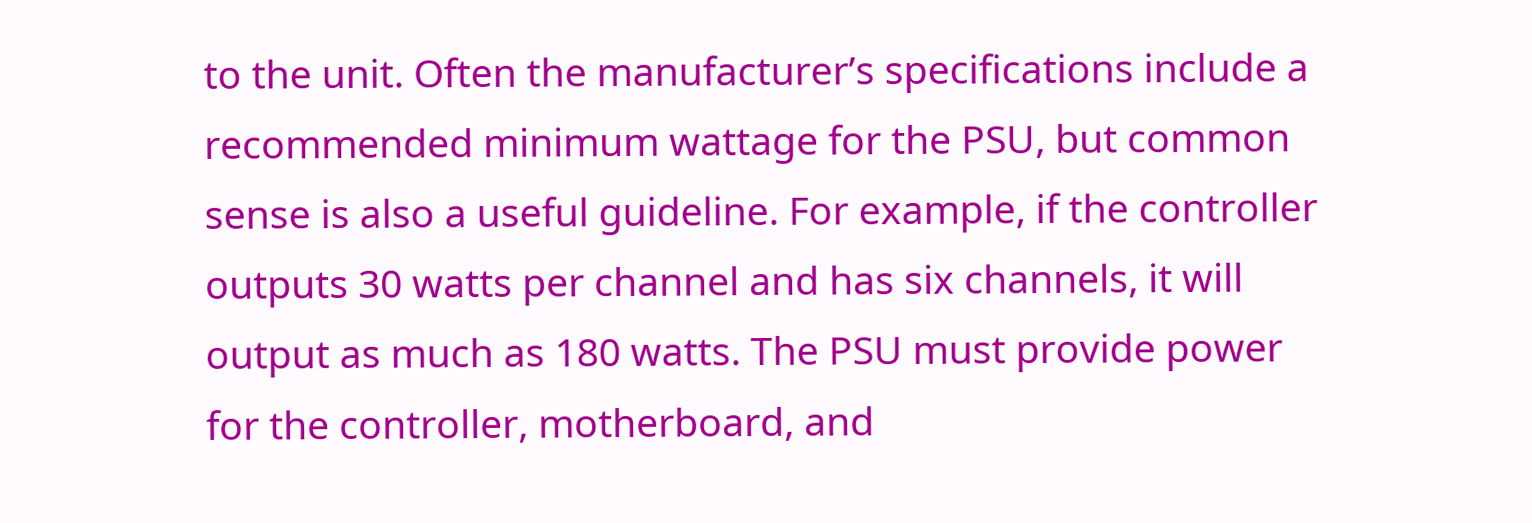to the unit. Often the manufacturer’s specifications include a recommended minimum wattage for the PSU, but common sense is also a useful guideline. For example, if the controller outputs 30 watts per channel and has six channels, it will output as much as 180 watts. The PSU must provide power for the controller, motherboard, and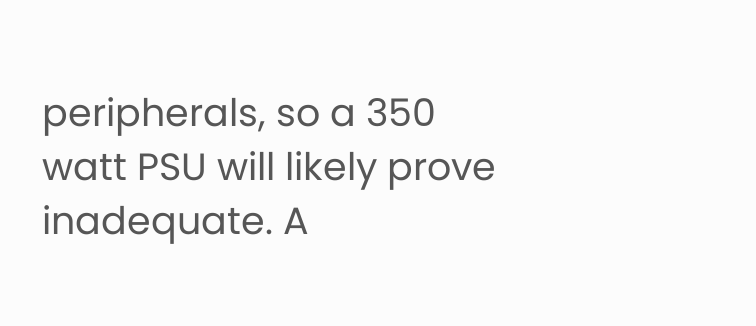peripherals, so a 350 watt PSU will likely prove inadequate. A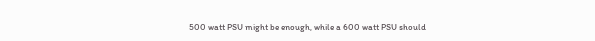500 watt PSU might be enough, while a 600 watt PSU should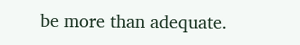be more than adequate.